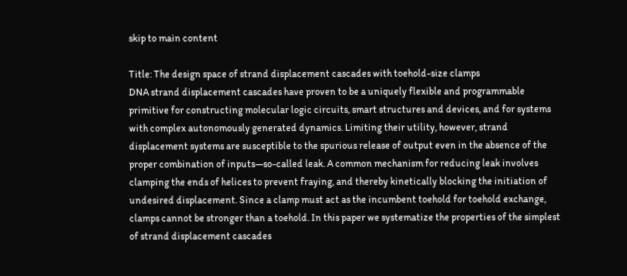skip to main content

Title: The design space of strand displacement cascades with toehold-size clamps
DNA strand displacement cascades have proven to be a uniquely flexible and programmable primitive for constructing molecular logic circuits, smart structures and devices, and for systems with complex autonomously generated dynamics. Limiting their utility, however, strand displacement systems are susceptible to the spurious release of output even in the absence of the proper combination of inputs—so-called leak. A common mechanism for reducing leak involves clamping the ends of helices to prevent fraying, and thereby kinetically blocking the initiation of undesired displacement. Since a clamp must act as the incumbent toehold for toehold exchange, clamps cannot be stronger than a toehold. In this paper we systematize the properties of the simplest of strand displacement cascades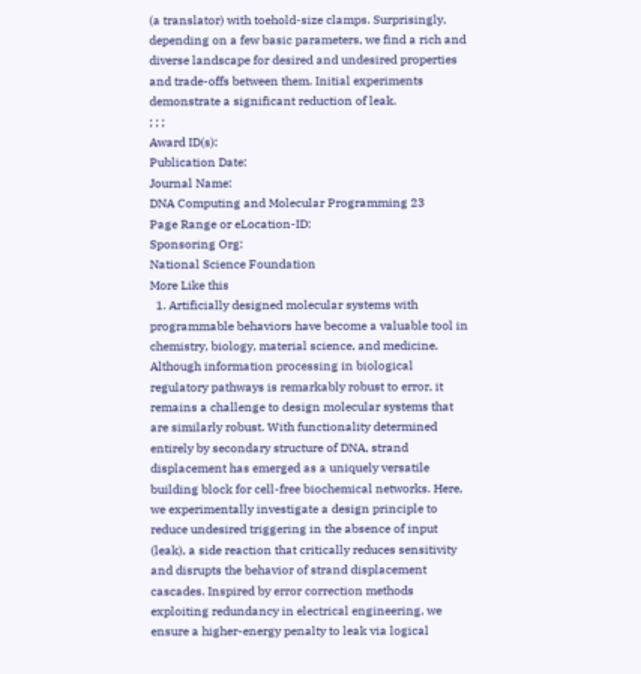(a translator) with toehold-size clamps. Surprisingly, depending on a few basic parameters, we find a rich and diverse landscape for desired and undesired properties and trade-offs between them. Initial experiments demonstrate a significant reduction of leak.
; ; ;
Award ID(s):
Publication Date:
Journal Name:
DNA Computing and Molecular Programming 23
Page Range or eLocation-ID:
Sponsoring Org:
National Science Foundation
More Like this
  1. Artificially designed molecular systems with programmable behaviors have become a valuable tool in chemistry, biology, material science, and medicine. Although information processing in biological regulatory pathways is remarkably robust to error, it remains a challenge to design molecular systems that are similarly robust. With functionality determined entirely by secondary structure of DNA, strand displacement has emerged as a uniquely versatile building block for cell-free biochemical networks. Here, we experimentally investigate a design principle to reduce undesired triggering in the absence of input (leak), a side reaction that critically reduces sensitivity and disrupts the behavior of strand displacement cascades. Inspired by error correction methods exploiting redundancy in electrical engineering, we ensure a higher-energy penalty to leak via logical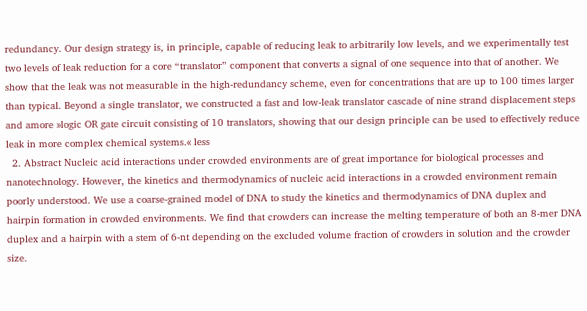redundancy. Our design strategy is, in principle, capable of reducing leak to arbitrarily low levels, and we experimentally test two levels of leak reduction for a core “translator” component that converts a signal of one sequence into that of another. We show that the leak was not measurable in the high-redundancy scheme, even for concentrations that are up to 100 times larger than typical. Beyond a single translator, we constructed a fast and low-leak translator cascade of nine strand displacement steps and amore »logic OR gate circuit consisting of 10 translators, showing that our design principle can be used to effectively reduce leak in more complex chemical systems.« less
  2. Abstract Nucleic acid interactions under crowded environments are of great importance for biological processes and nanotechnology. However, the kinetics and thermodynamics of nucleic acid interactions in a crowded environment remain poorly understood. We use a coarse-grained model of DNA to study the kinetics and thermodynamics of DNA duplex and hairpin formation in crowded environments. We find that crowders can increase the melting temperature of both an 8-mer DNA duplex and a hairpin with a stem of 6-nt depending on the excluded volume fraction of crowders in solution and the crowder size.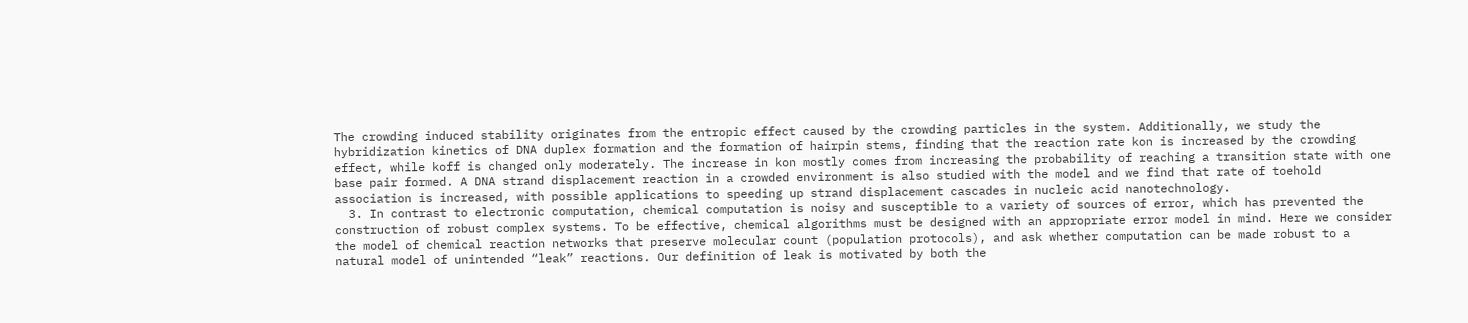The crowding induced stability originates from the entropic effect caused by the crowding particles in the system. Additionally, we study the hybridization kinetics of DNA duplex formation and the formation of hairpin stems, finding that the reaction rate kon is increased by the crowding effect, while koff is changed only moderately. The increase in kon mostly comes from increasing the probability of reaching a transition state with one base pair formed. A DNA strand displacement reaction in a crowded environment is also studied with the model and we find that rate of toehold association is increased, with possible applications to speeding up strand displacement cascades in nucleic acid nanotechnology.
  3. In contrast to electronic computation, chemical computation is noisy and susceptible to a variety of sources of error, which has prevented the construction of robust complex systems. To be effective, chemical algorithms must be designed with an appropriate error model in mind. Here we consider the model of chemical reaction networks that preserve molecular count (population protocols), and ask whether computation can be made robust to a natural model of unintended “leak” reactions. Our definition of leak is motivated by both the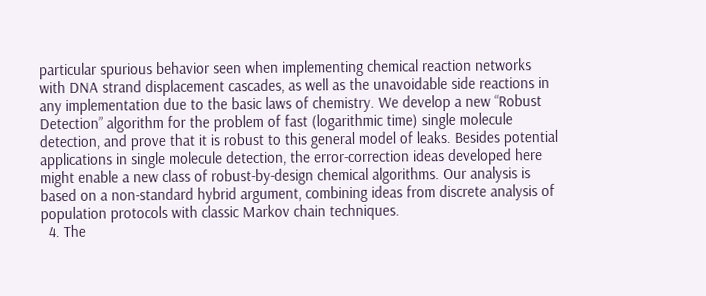particular spurious behavior seen when implementing chemical reaction networks with DNA strand displacement cascades, as well as the unavoidable side reactions in any implementation due to the basic laws of chemistry. We develop a new “Robust Detection” algorithm for the problem of fast (logarithmic time) single molecule detection, and prove that it is robust to this general model of leaks. Besides potential applications in single molecule detection, the error-correction ideas developed here might enable a new class of robust-by-design chemical algorithms. Our analysis is based on a non-standard hybrid argument, combining ideas from discrete analysis of population protocols with classic Markov chain techniques.
  4. The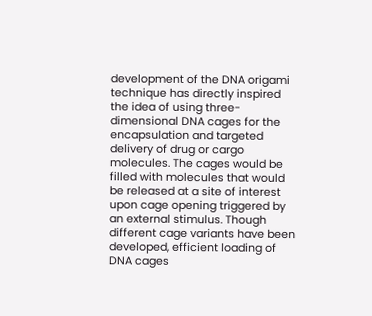development of the DNA origami technique has directly inspired the idea of using three-dimensional DNA cages for the encapsulation and targeted delivery of drug or cargo molecules. The cages would be filled with molecules that would be released at a site of interest upon cage opening triggered by an external stimulus. Though different cage variants have been developed, efficient loading of DNA cages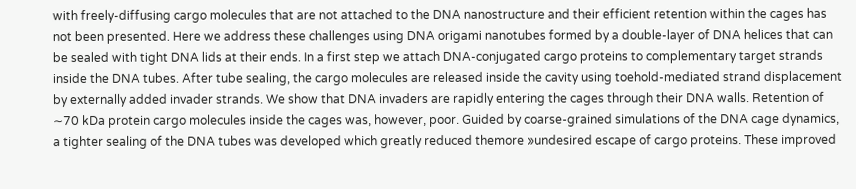with freely-diffusing cargo molecules that are not attached to the DNA nanostructure and their efficient retention within the cages has not been presented. Here we address these challenges using DNA origami nanotubes formed by a double-layer of DNA helices that can be sealed with tight DNA lids at their ends. In a first step we attach DNA-conjugated cargo proteins to complementary target strands inside the DNA tubes. After tube sealing, the cargo molecules are released inside the cavity using toehold-mediated strand displacement by externally added invader strands. We show that DNA invaders are rapidly entering the cages through their DNA walls. Retention of ∼70 kDa protein cargo molecules inside the cages was, however, poor. Guided by coarse-grained simulations of the DNA cage dynamics, a tighter sealing of the DNA tubes was developed which greatly reduced themore »undesired escape of cargo proteins. These improved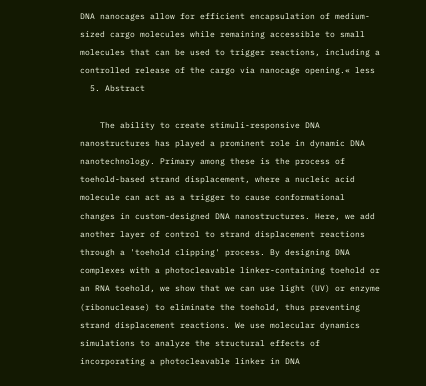DNA nanocages allow for efficient encapsulation of medium-sized cargo molecules while remaining accessible to small molecules that can be used to trigger reactions, including a controlled release of the cargo via nanocage opening.« less
  5. Abstract

    The ability to create stimuli-responsive DNA nanostructures has played a prominent role in dynamic DNA nanotechnology. Primary among these is the process of toehold-based strand displacement, where a nucleic acid molecule can act as a trigger to cause conformational changes in custom-designed DNA nanostructures. Here, we add another layer of control to strand displacement reactions through a 'toehold clipping' process. By designing DNA complexes with a photocleavable linker-containing toehold or an RNA toehold, we show that we can use light (UV) or enzyme (ribonuclease) to eliminate the toehold, thus preventing strand displacement reactions. We use molecular dynamics simulations to analyze the structural effects of incorporating a photocleavable linker in DNA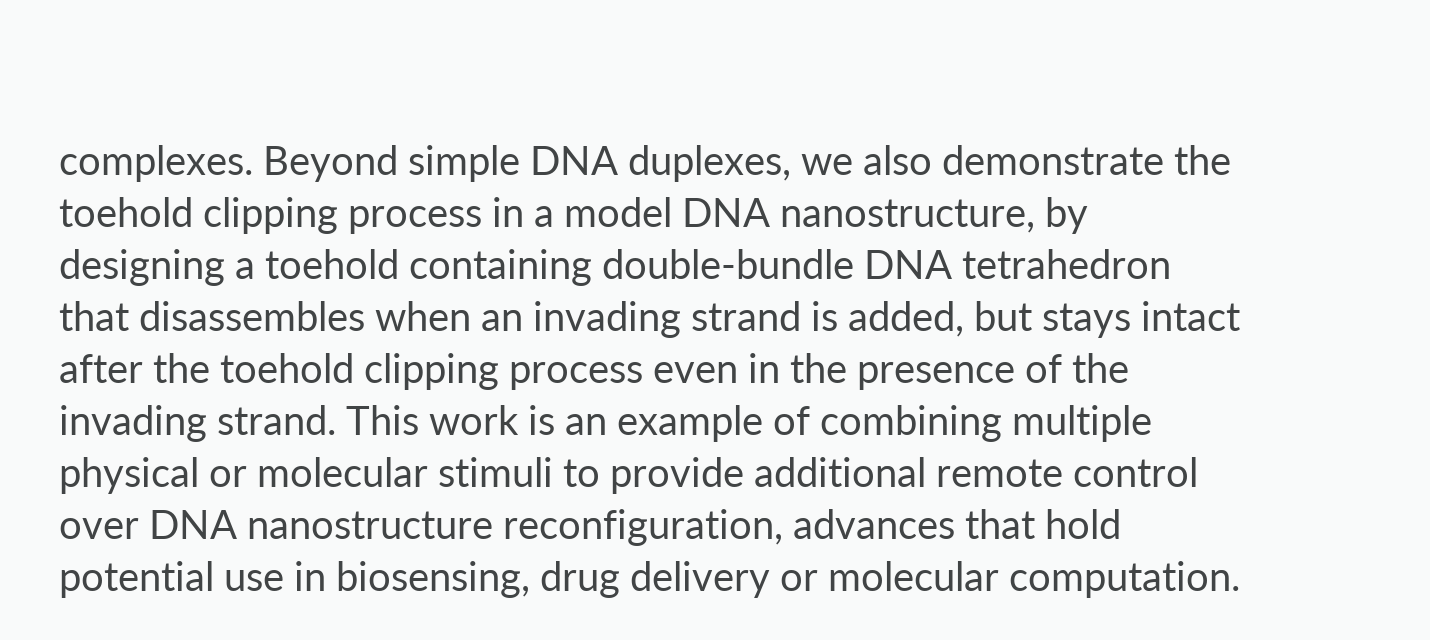complexes. Beyond simple DNA duplexes, we also demonstrate the toehold clipping process in a model DNA nanostructure, by designing a toehold containing double-bundle DNA tetrahedron that disassembles when an invading strand is added, but stays intact after the toehold clipping process even in the presence of the invading strand. This work is an example of combining multiple physical or molecular stimuli to provide additional remote control over DNA nanostructure reconfiguration, advances that hold potential use in biosensing, drug delivery or molecular computation.